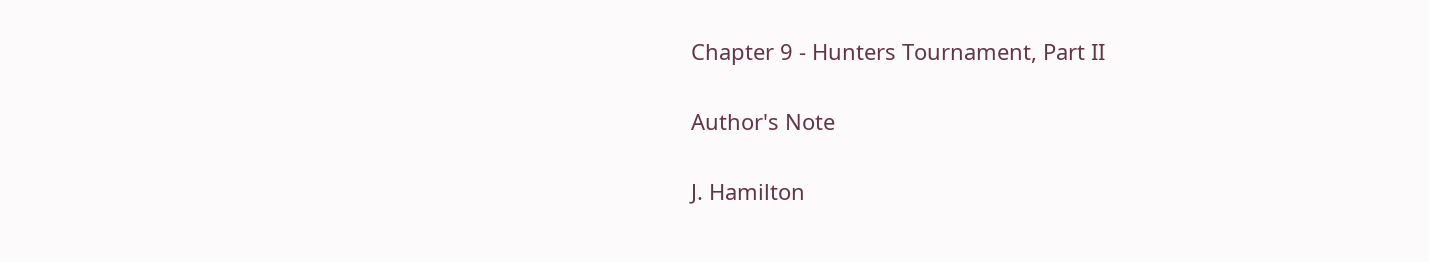Chapter 9 - Hunters Tournament, Part II

Author's Note

J. Hamilton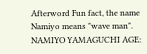Afterword Fun fact, the name Namiyo means "wave man". NAMIYO YAMAGUCHI AGE: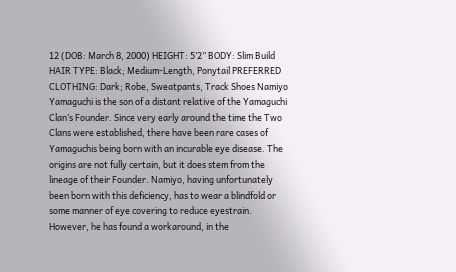12 (DOB: March 8, 2000) HEIGHT: 5’2” BODY: Slim Build HAIR TYPE: Black; Medium-Length, Ponytail PREFERRED CLOTHING: Dark; Robe, Sweatpants, Track Shoes Namiyo Yamaguchi is the son of a distant relative of the Yamaguchi Clan’s Founder. Since very early around the time the Two Clans were established, there have been rare cases of Yamaguchis being born with an incurable eye disease. The origins are not fully certain, but it does stem from the lineage of their Founder. Namiyo, having unfortunately been born with this deficiency, has to wear a blindfold or some manner of eye covering to reduce eyestrain. However, he has found a workaround, in the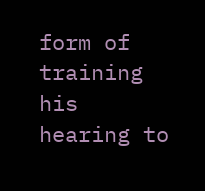form of training his hearing to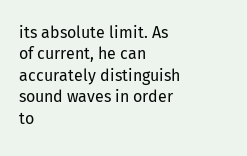its absolute limit. As of current, he can accurately distinguish sound waves in order to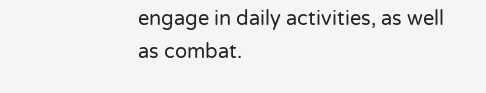engage in daily activities, as well as combat.